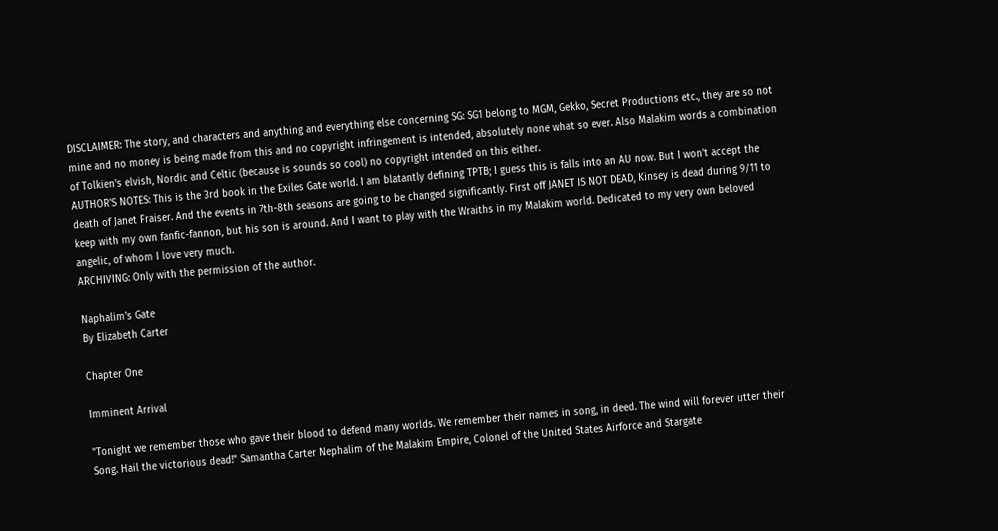DISCLAIMER: The story, and characters and anything and everything else concerning SG: SG1 belong to MGM, Gekko, Secret Productions etc., they are so not mine and no money is being made from this and no copyright infringement is intended, absolutely none what so ever. Also Malakim words a combination of Tolkien's elvish, Nordic and Celtic (because is sounds so cool) no copyright intended on this either.
AUTHOR'S NOTES: This is the 3rd book in the Exiles Gate world. I am blatantly defining TPTB; I guess this is falls into an AU now. But I won't accept the death of Janet Fraiser. And the events in 7th-8th seasons are going to be changed significantly. First off JANET IS NOT DEAD, Kinsey is dead during 9/11 to keep with my own fanfic-fannon, but his son is around. And I want to play with the Wraiths in my Malakim world. Dedicated to my very own beloved angelic, of whom I love very much.
ARCHIVING: Only with the permission of the author.

Naphalim's Gate
By Elizabeth Carter

Chapter One

Imminent Arrival

"Tonight we remember those who gave their blood to defend many worlds. We remember their names in song, in deed. The wind will forever utter their Song. Hail the victorious dead!" Samantha Carter Nephalim of the Malakim Empire, Colonel of the United States Airforce and Stargate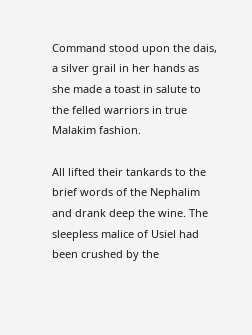Command stood upon the dais, a silver grail in her hands as she made a toast in salute to the felled warriors in true Malakim fashion.

All lifted their tankards to the brief words of the Nephalim and drank deep the wine. The sleepless malice of Usiel had been crushed by the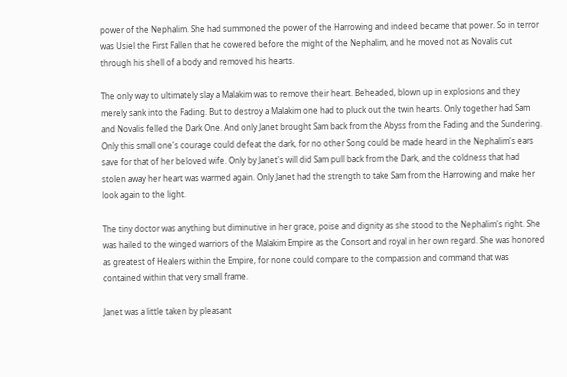power of the Nephalim. She had summoned the power of the Harrowing and indeed became that power. So in terror was Usiel the First Fallen that he cowered before the might of the Nephalim, and he moved not as Novalis cut through his shell of a body and removed his hearts.

The only way to ultimately slay a Malakim was to remove their heart. Beheaded, blown up in explosions and they merely sank into the Fading. But to destroy a Malakim one had to pluck out the twin hearts. Only together had Sam and Novalis felled the Dark One. And only Janet brought Sam back from the Abyss from the Fading and the Sundering. Only this small one's courage could defeat the dark, for no other Song could be made heard in the Nephalim's ears save for that of her beloved wife. Only by Janet's will did Sam pull back from the Dark, and the coldness that had stolen away her heart was warmed again. Only Janet had the strength to take Sam from the Harrowing and make her look again to the light.

The tiny doctor was anything but diminutive in her grace, poise and dignity as she stood to the Nephalim's right. She was hailed to the winged warriors of the Malakim Empire as the Consort and royal in her own regard. She was honored as greatest of Healers within the Empire, for none could compare to the compassion and command that was contained within that very small frame.

Janet was a little taken by pleasant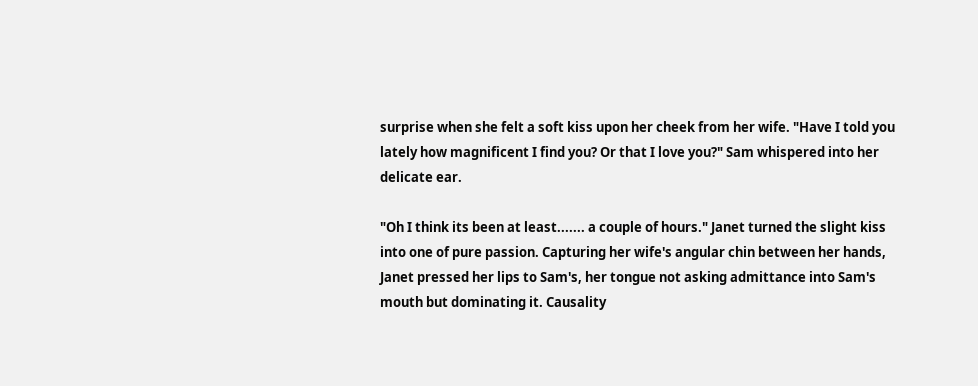surprise when she felt a soft kiss upon her cheek from her wife. "Have I told you lately how magnificent I find you? Or that I love you?" Sam whispered into her delicate ear.

"Oh I think its been at least....... a couple of hours." Janet turned the slight kiss into one of pure passion. Capturing her wife's angular chin between her hands, Janet pressed her lips to Sam's, her tongue not asking admittance into Sam's mouth but dominating it. Causality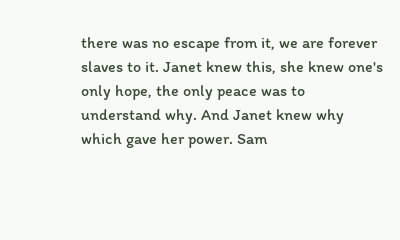there was no escape from it, we are forever slaves to it. Janet knew this, she knew one's only hope, the only peace was to understand why. And Janet knew why which gave her power. Sam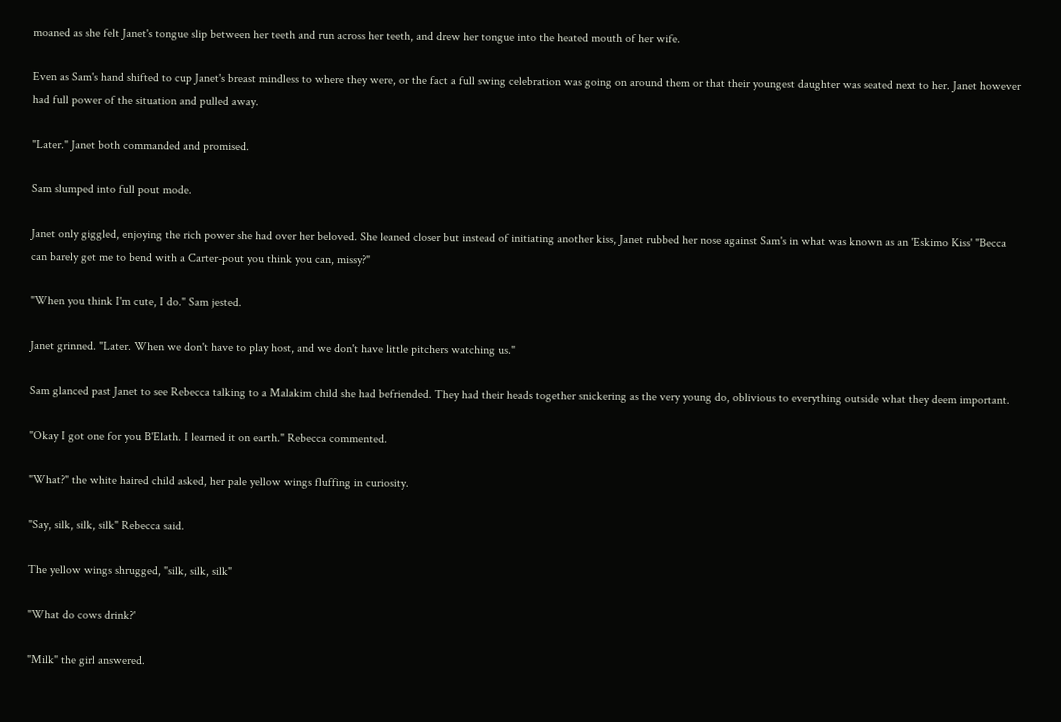moaned as she felt Janet's tongue slip between her teeth and run across her teeth, and drew her tongue into the heated mouth of her wife.

Even as Sam's hand shifted to cup Janet's breast mindless to where they were, or the fact a full swing celebration was going on around them or that their youngest daughter was seated next to her. Janet however had full power of the situation and pulled away.

"Later." Janet both commanded and promised.

Sam slumped into full pout mode.

Janet only giggled, enjoying the rich power she had over her beloved. She leaned closer but instead of initiating another kiss, Janet rubbed her nose against Sam's in what was known as an 'Eskimo Kiss' "Becca can barely get me to bend with a Carter-pout you think you can, missy?"

"When you think I'm cute, I do." Sam jested.

Janet grinned. "Later. When we don't have to play host, and we don't have little pitchers watching us."

Sam glanced past Janet to see Rebecca talking to a Malakim child she had befriended. They had their heads together snickering as the very young do, oblivious to everything outside what they deem important.

"Okay I got one for you B'Elath. I learned it on earth." Rebecca commented.

"What?" the white haired child asked, her pale yellow wings fluffing in curiosity.

"Say, silk, silk, silk" Rebecca said.

The yellow wings shrugged, "silk, silk, silk"

"What do cows drink?'

"Milk" the girl answered.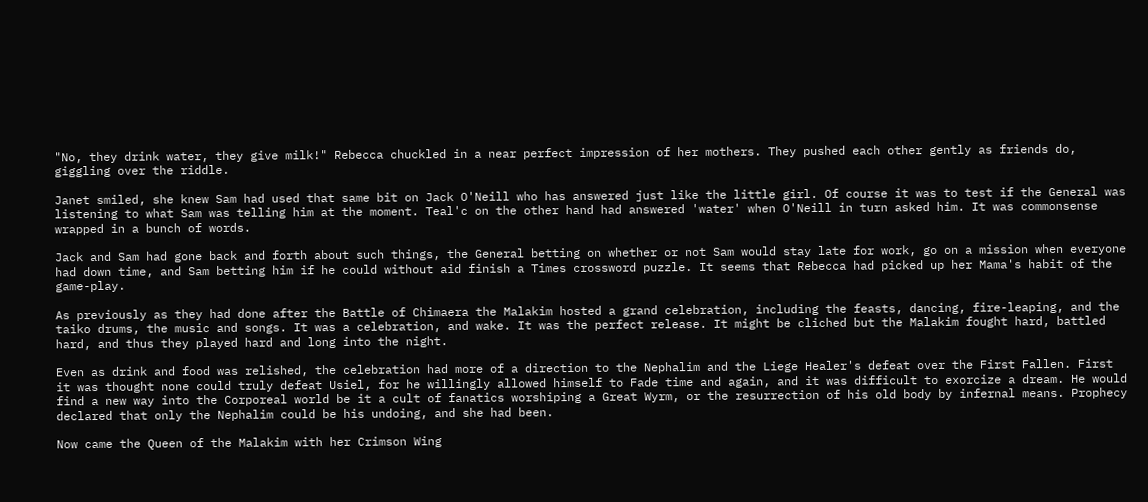"No, they drink water, they give milk!" Rebecca chuckled in a near perfect impression of her mothers. They pushed each other gently as friends do, giggling over the riddle.

Janet smiled, she knew Sam had used that same bit on Jack O'Neill who has answered just like the little girl. Of course it was to test if the General was listening to what Sam was telling him at the moment. Teal'c on the other hand had answered 'water' when O'Neill in turn asked him. It was commonsense wrapped in a bunch of words.

Jack and Sam had gone back and forth about such things, the General betting on whether or not Sam would stay late for work, go on a mission when everyone had down time, and Sam betting him if he could without aid finish a Times crossword puzzle. It seems that Rebecca had picked up her Mama's habit of the game-play.

As previously as they had done after the Battle of Chimaera the Malakim hosted a grand celebration, including the feasts, dancing, fire-leaping, and the taiko drums, the music and songs. It was a celebration, and wake. It was the perfect release. It might be cliched but the Malakim fought hard, battled hard, and thus they played hard and long into the night.

Even as drink and food was relished, the celebration had more of a direction to the Nephalim and the Liege Healer's defeat over the First Fallen. First it was thought none could truly defeat Usiel, for he willingly allowed himself to Fade time and again, and it was difficult to exorcize a dream. He would find a new way into the Corporeal world be it a cult of fanatics worshiping a Great Wyrm, or the resurrection of his old body by infernal means. Prophecy declared that only the Nephalim could be his undoing, and she had been.

Now came the Queen of the Malakim with her Crimson Wing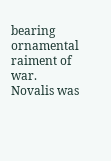bearing ornamental raiment of war. Novalis was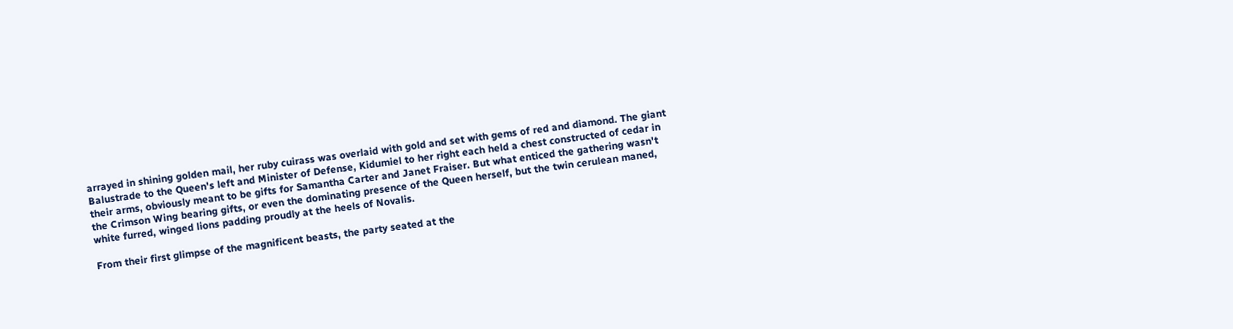arrayed in shining golden mail, her ruby cuirass was overlaid with gold and set with gems of red and diamond. The giant Balustrade to the Queen's left and Minister of Defense, Kidumiel to her right each held a chest constructed of cedar in their arms, obviously meant to be gifts for Samantha Carter and Janet Fraiser. But what enticed the gathering wasn't the Crimson Wing bearing gifts, or even the dominating presence of the Queen herself, but the twin cerulean maned, white furred, winged lions padding proudly at the heels of Novalis.

From their first glimpse of the magnificent beasts, the party seated at the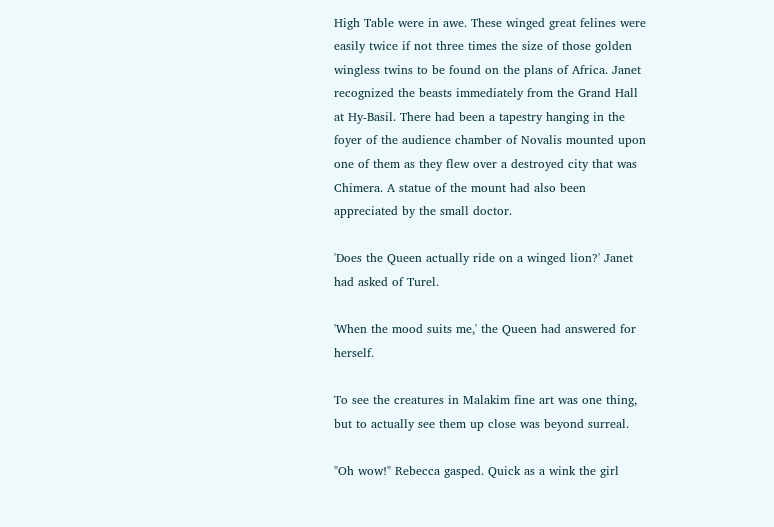High Table were in awe. These winged great felines were easily twice if not three times the size of those golden wingless twins to be found on the plans of Africa. Janet recognized the beasts immediately from the Grand Hall at Hy-Basil. There had been a tapestry hanging in the foyer of the audience chamber of Novalis mounted upon one of them as they flew over a destroyed city that was Chimera. A statue of the mount had also been appreciated by the small doctor.

'Does the Queen actually ride on a winged lion?' Janet had asked of Turel.

'When the mood suits me,' the Queen had answered for herself.

To see the creatures in Malakim fine art was one thing, but to actually see them up close was beyond surreal.

"Oh wow!" Rebecca gasped. Quick as a wink the girl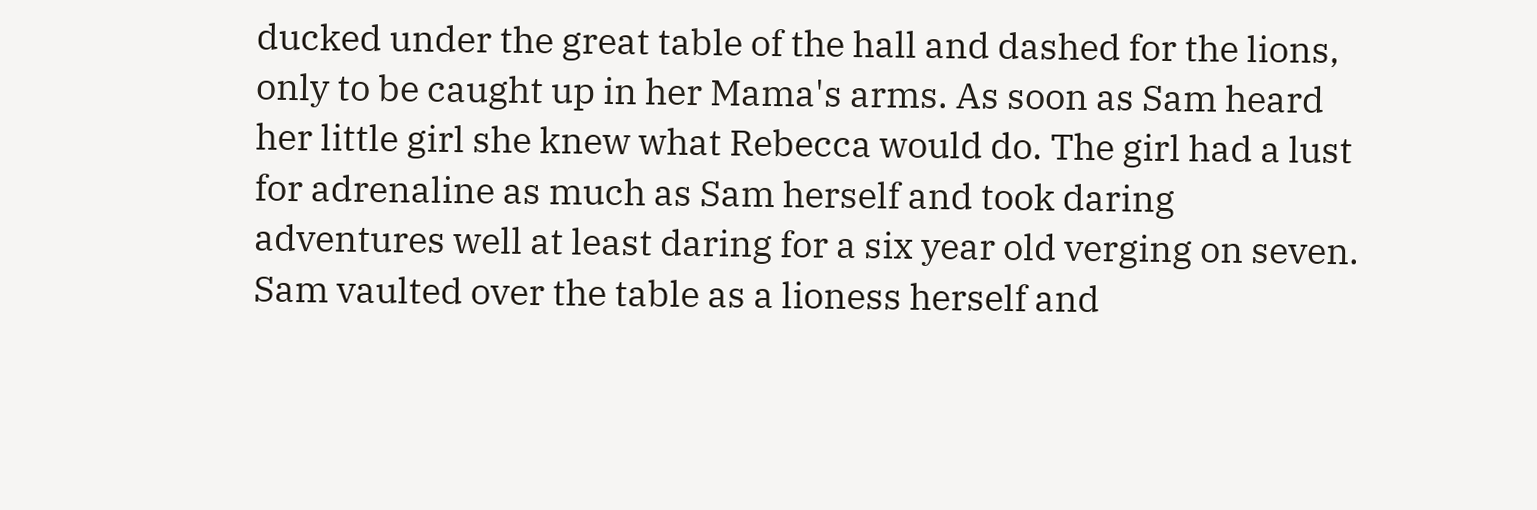ducked under the great table of the hall and dashed for the lions, only to be caught up in her Mama's arms. As soon as Sam heard her little girl she knew what Rebecca would do. The girl had a lust for adrenaline as much as Sam herself and took daring adventures well at least daring for a six year old verging on seven. Sam vaulted over the table as a lioness herself and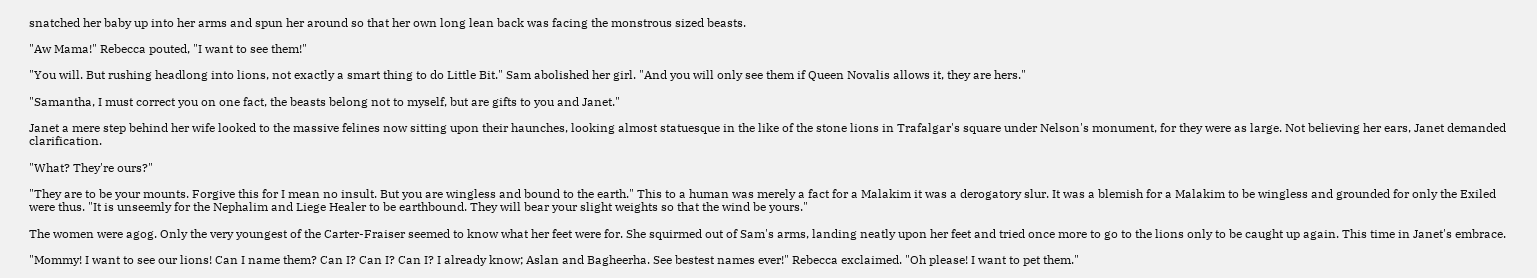snatched her baby up into her arms and spun her around so that her own long lean back was facing the monstrous sized beasts.

"Aw Mama!" Rebecca pouted, "I want to see them!"

"You will. But rushing headlong into lions, not exactly a smart thing to do Little Bit." Sam abolished her girl. "And you will only see them if Queen Novalis allows it, they are hers."

"Samantha, I must correct you on one fact, the beasts belong not to myself, but are gifts to you and Janet."

Janet a mere step behind her wife looked to the massive felines now sitting upon their haunches, looking almost statuesque in the like of the stone lions in Trafalgar's square under Nelson's monument, for they were as large. Not believing her ears, Janet demanded clarification.

"What? They're ours?"

"They are to be your mounts. Forgive this for I mean no insult. But you are wingless and bound to the earth." This to a human was merely a fact for a Malakim it was a derogatory slur. It was a blemish for a Malakim to be wingless and grounded for only the Exiled were thus. "It is unseemly for the Nephalim and Liege Healer to be earthbound. They will bear your slight weights so that the wind be yours."

The women were agog. Only the very youngest of the Carter-Fraiser seemed to know what her feet were for. She squirmed out of Sam's arms, landing neatly upon her feet and tried once more to go to the lions only to be caught up again. This time in Janet's embrace.

"Mommy! I want to see our lions! Can I name them? Can I? Can I? Can I? I already know; Aslan and Bagheerha. See bestest names ever!" Rebecca exclaimed. "Oh please! I want to pet them."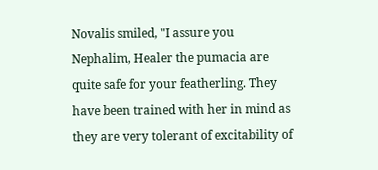Novalis smiled, "I assure you Nephalim, Healer the pumacia are quite safe for your featherling. They have been trained with her in mind as they are very tolerant of excitability of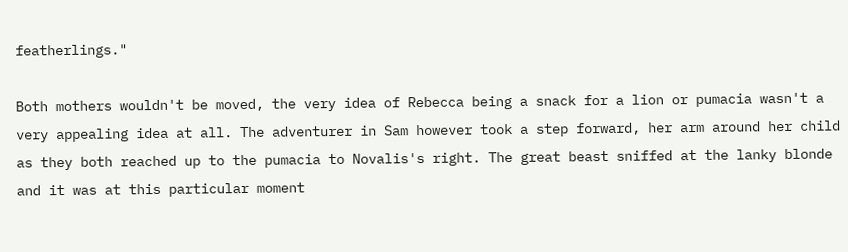featherlings."

Both mothers wouldn't be moved, the very idea of Rebecca being a snack for a lion or pumacia wasn't a very appealing idea at all. The adventurer in Sam however took a step forward, her arm around her child as they both reached up to the pumacia to Novalis's right. The great beast sniffed at the lanky blonde and it was at this particular moment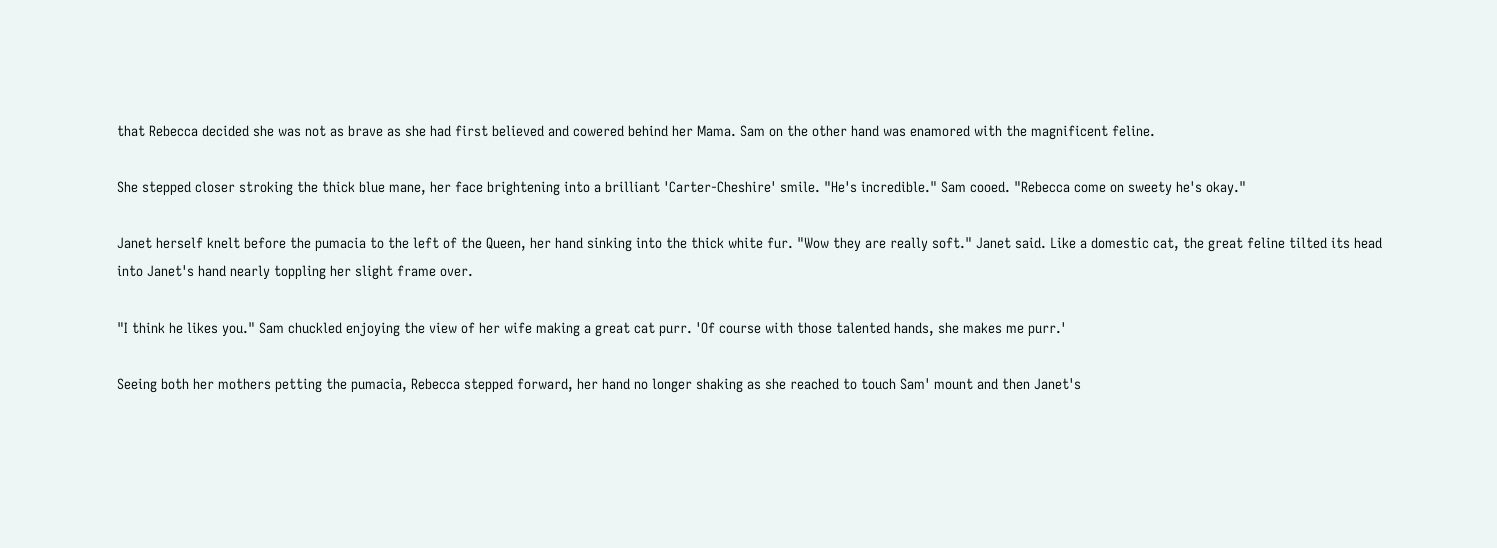that Rebecca decided she was not as brave as she had first believed and cowered behind her Mama. Sam on the other hand was enamored with the magnificent feline.

She stepped closer stroking the thick blue mane, her face brightening into a brilliant 'Carter-Cheshire' smile. "He's incredible." Sam cooed. "Rebecca come on sweety he's okay."

Janet herself knelt before the pumacia to the left of the Queen, her hand sinking into the thick white fur. "Wow they are really soft." Janet said. Like a domestic cat, the great feline tilted its head into Janet's hand nearly toppling her slight frame over.

"I think he likes you." Sam chuckled enjoying the view of her wife making a great cat purr. 'Of course with those talented hands, she makes me purr.'

Seeing both her mothers petting the pumacia, Rebecca stepped forward, her hand no longer shaking as she reached to touch Sam' mount and then Janet's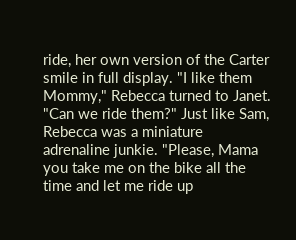ride, her own version of the Carter smile in full display. "I like them Mommy," Rebecca turned to Janet. "Can we ride them?" Just like Sam, Rebecca was a miniature adrenaline junkie. "Please, Mama you take me on the bike all the time and let me ride up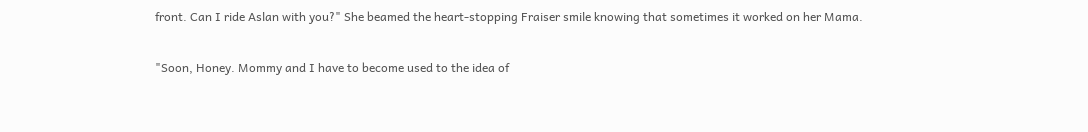front. Can I ride Aslan with you?" She beamed the heart-stopping Fraiser smile knowing that sometimes it worked on her Mama.

"Soon, Honey. Mommy and I have to become used to the idea of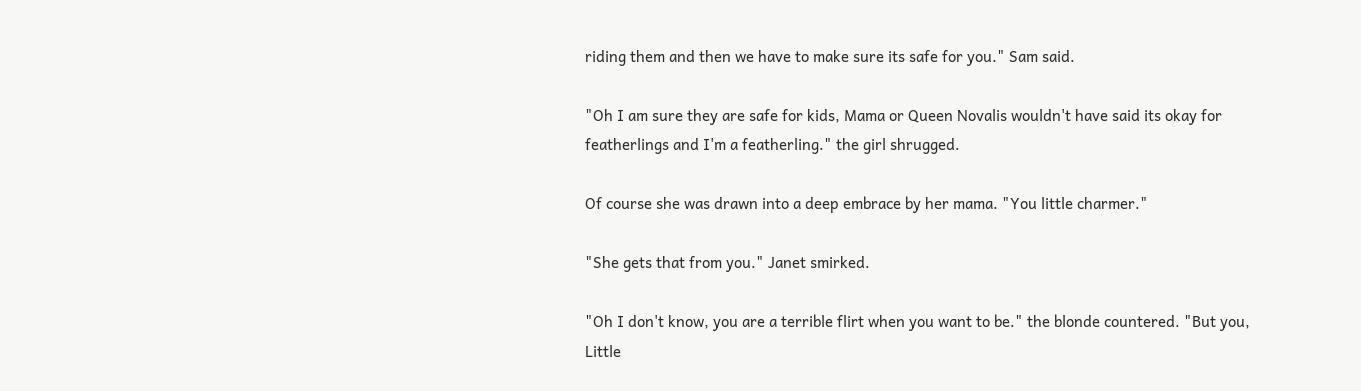riding them and then we have to make sure its safe for you." Sam said.

"Oh I am sure they are safe for kids, Mama or Queen Novalis wouldn't have said its okay for featherlings and I'm a featherling." the girl shrugged.

Of course she was drawn into a deep embrace by her mama. "You little charmer."

"She gets that from you." Janet smirked.

"Oh I don't know, you are a terrible flirt when you want to be." the blonde countered. "But you, Little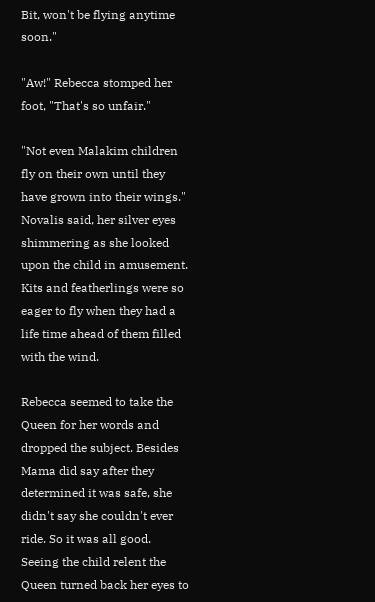Bit, won't be flying anytime soon."

"Aw!" Rebecca stomped her foot, "That's so unfair."

"Not even Malakim children fly on their own until they have grown into their wings." Novalis said, her silver eyes shimmering as she looked upon the child in amusement. Kits and featherlings were so eager to fly when they had a life time ahead of them filled with the wind.

Rebecca seemed to take the Queen for her words and dropped the subject. Besides Mama did say after they determined it was safe, she didn't say she couldn't ever ride. So it was all good. Seeing the child relent the Queen turned back her eyes to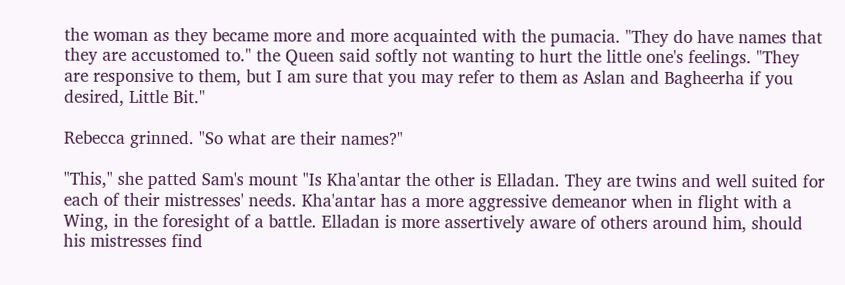the woman as they became more and more acquainted with the pumacia. "They do have names that they are accustomed to." the Queen said softly not wanting to hurt the little one's feelings. "They are responsive to them, but I am sure that you may refer to them as Aslan and Bagheerha if you desired, Little Bit."

Rebecca grinned. "So what are their names?"

"This," she patted Sam's mount "Is Kha'antar the other is Elladan. They are twins and well suited for each of their mistresses' needs. Kha'antar has a more aggressive demeanor when in flight with a Wing, in the foresight of a battle. Elladan is more assertively aware of others around him, should his mistresses find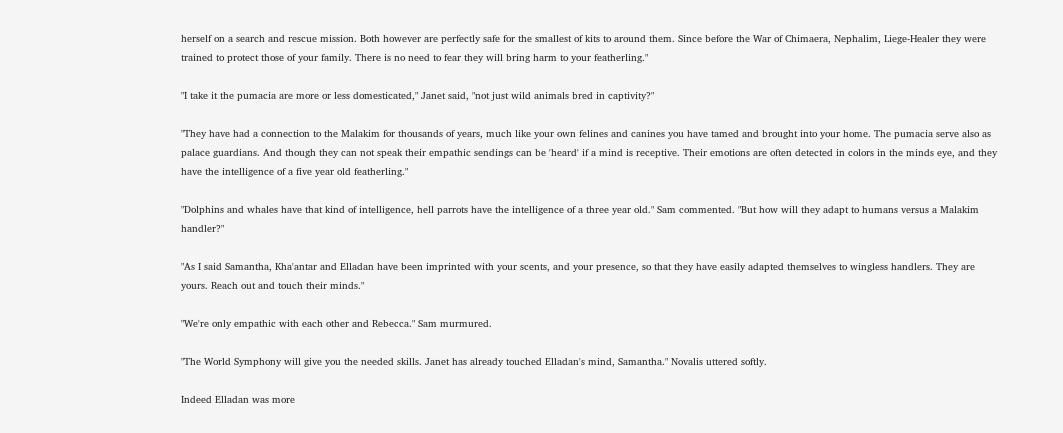herself on a search and rescue mission. Both however are perfectly safe for the smallest of kits to around them. Since before the War of Chimaera, Nephalim, Liege-Healer they were trained to protect those of your family. There is no need to fear they will bring harm to your featherling."

"I take it the pumacia are more or less domesticated," Janet said, "not just wild animals bred in captivity?"

"They have had a connection to the Malakim for thousands of years, much like your own felines and canines you have tamed and brought into your home. The pumacia serve also as palace guardians. And though they can not speak their empathic sendings can be 'heard' if a mind is receptive. Their emotions are often detected in colors in the minds eye, and they have the intelligence of a five year old featherling."

"Dolphins and whales have that kind of intelligence, hell parrots have the intelligence of a three year old." Sam commented. "But how will they adapt to humans versus a Malakim handler?"

"As I said Samantha, Kha'antar and Elladan have been imprinted with your scents, and your presence, so that they have easily adapted themselves to wingless handlers. They are yours. Reach out and touch their minds."

"We're only empathic with each other and Rebecca." Sam murmured.

"The World Symphony will give you the needed skills. Janet has already touched Elladan's mind, Samantha." Novalis uttered softly.

Indeed Elladan was more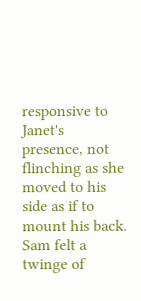responsive to Janet's presence, not flinching as she moved to his side as if to mount his back. Sam felt a twinge of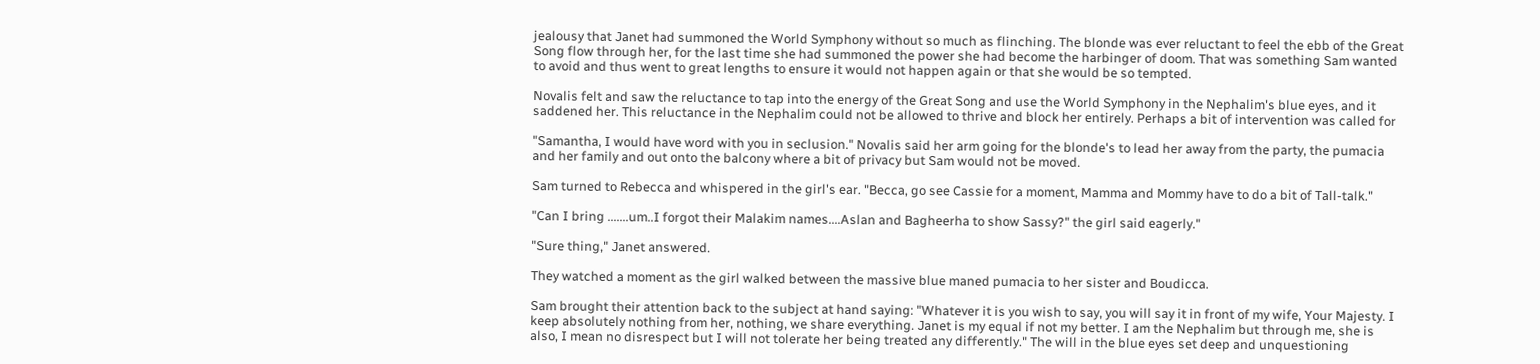jealousy that Janet had summoned the World Symphony without so much as flinching. The blonde was ever reluctant to feel the ebb of the Great Song flow through her, for the last time she had summoned the power she had become the harbinger of doom. That was something Sam wanted to avoid and thus went to great lengths to ensure it would not happen again or that she would be so tempted.

Novalis felt and saw the reluctance to tap into the energy of the Great Song and use the World Symphony in the Nephalim's blue eyes, and it saddened her. This reluctance in the Nephalim could not be allowed to thrive and block her entirely. Perhaps a bit of intervention was called for

"Samantha, I would have word with you in seclusion." Novalis said her arm going for the blonde's to lead her away from the party, the pumacia and her family and out onto the balcony where a bit of privacy but Sam would not be moved.

Sam turned to Rebecca and whispered in the girl's ear. "Becca, go see Cassie for a moment, Mamma and Mommy have to do a bit of Tall-talk."

"Can I bring .......um..I forgot their Malakim names....Aslan and Bagheerha to show Sassy?" the girl said eagerly."

"Sure thing," Janet answered.

They watched a moment as the girl walked between the massive blue maned pumacia to her sister and Boudicca.

Sam brought their attention back to the subject at hand saying: "Whatever it is you wish to say, you will say it in front of my wife, Your Majesty. I keep absolutely nothing from her, nothing, we share everything. Janet is my equal if not my better. I am the Nephalim but through me, she is also, I mean no disrespect but I will not tolerate her being treated any differently." The will in the blue eyes set deep and unquestioning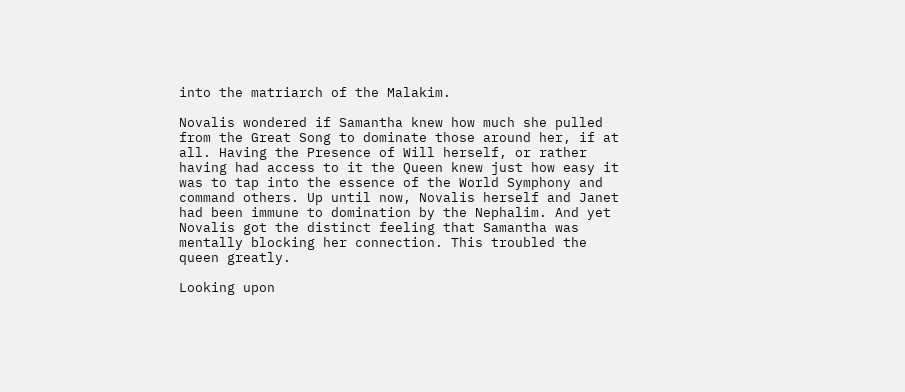into the matriarch of the Malakim.

Novalis wondered if Samantha knew how much she pulled from the Great Song to dominate those around her, if at all. Having the Presence of Will herself, or rather having had access to it the Queen knew just how easy it was to tap into the essence of the World Symphony and command others. Up until now, Novalis herself and Janet had been immune to domination by the Nephalim. And yet Novalis got the distinct feeling that Samantha was mentally blocking her connection. This troubled the queen greatly.

Looking upon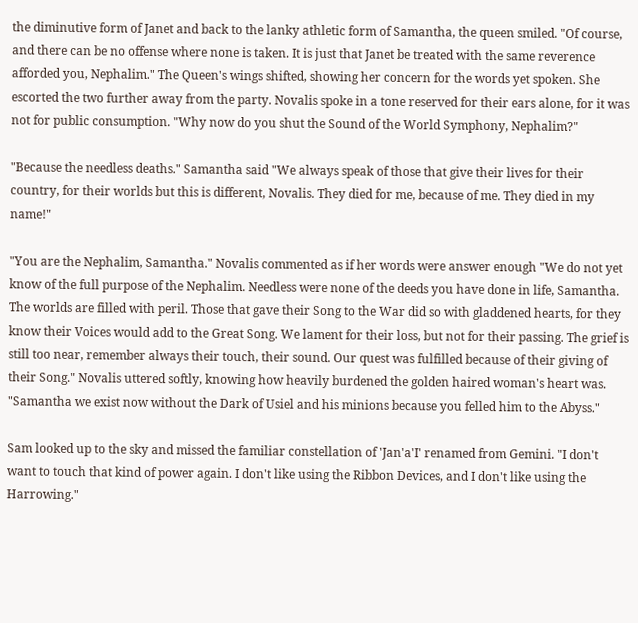the diminutive form of Janet and back to the lanky athletic form of Samantha, the queen smiled. "Of course, and there can be no offense where none is taken. It is just that Janet be treated with the same reverence afforded you, Nephalim." The Queen's wings shifted, showing her concern for the words yet spoken. She escorted the two further away from the party. Novalis spoke in a tone reserved for their ears alone, for it was not for public consumption. "Why now do you shut the Sound of the World Symphony, Nephalim?"

"Because the needless deaths." Samantha said "We always speak of those that give their lives for their country, for their worlds but this is different, Novalis. They died for me, because of me. They died in my name!"

"You are the Nephalim, Samantha." Novalis commented as if her words were answer enough "We do not yet know of the full purpose of the Nephalim. Needless were none of the deeds you have done in life, Samantha. The worlds are filled with peril. Those that gave their Song to the War did so with gladdened hearts, for they know their Voices would add to the Great Song. We lament for their loss, but not for their passing. The grief is still too near, remember always their touch, their sound. Our quest was fulfilled because of their giving of their Song." Novalis uttered softly, knowing how heavily burdened the golden haired woman's heart was. "Samantha we exist now without the Dark of Usiel and his minions because you felled him to the Abyss."

Sam looked up to the sky and missed the familiar constellation of 'Jan'a'I' renamed from Gemini. "I don't want to touch that kind of power again. I don't like using the Ribbon Devices, and I don't like using the Harrowing."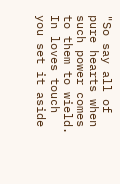"So say all of pure hearts when such power comes to them to wield. In loves touch you set it aside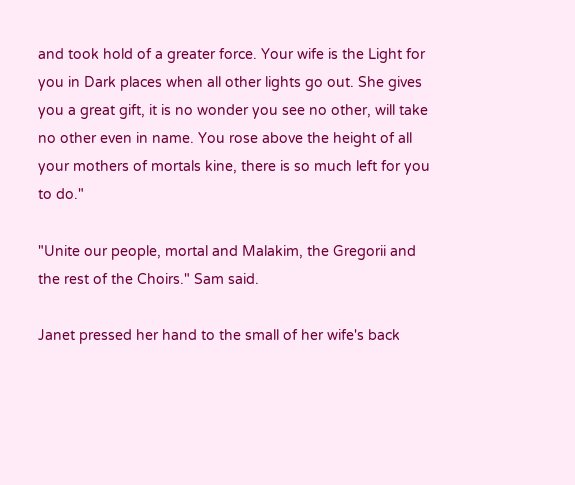and took hold of a greater force. Your wife is the Light for you in Dark places when all other lights go out. She gives you a great gift, it is no wonder you see no other, will take no other even in name. You rose above the height of all your mothers of mortals kine, there is so much left for you to do."

"Unite our people, mortal and Malakim, the Gregorii and the rest of the Choirs." Sam said.

Janet pressed her hand to the small of her wife's back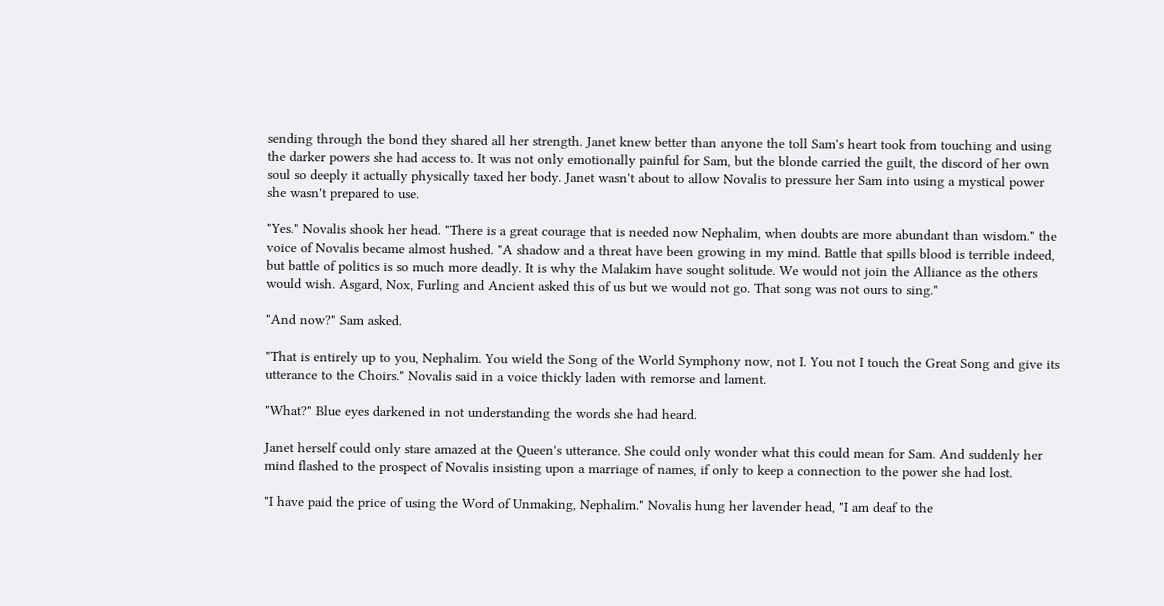sending through the bond they shared all her strength. Janet knew better than anyone the toll Sam's heart took from touching and using the darker powers she had access to. It was not only emotionally painful for Sam, but the blonde carried the guilt, the discord of her own soul so deeply it actually physically taxed her body. Janet wasn't about to allow Novalis to pressure her Sam into using a mystical power she wasn't prepared to use.

"Yes." Novalis shook her head. "There is a great courage that is needed now Nephalim, when doubts are more abundant than wisdom." the voice of Novalis became almost hushed. "A shadow and a threat have been growing in my mind. Battle that spills blood is terrible indeed, but battle of politics is so much more deadly. It is why the Malakim have sought solitude. We would not join the Alliance as the others would wish. Asgard, Nox, Furling and Ancient asked this of us but we would not go. That song was not ours to sing."

"And now?" Sam asked.

"That is entirely up to you, Nephalim. You wield the Song of the World Symphony now, not I. You not I touch the Great Song and give its utterance to the Choirs." Novalis said in a voice thickly laden with remorse and lament.

"What?" Blue eyes darkened in not understanding the words she had heard.

Janet herself could only stare amazed at the Queen's utterance. She could only wonder what this could mean for Sam. And suddenly her mind flashed to the prospect of Novalis insisting upon a marriage of names, if only to keep a connection to the power she had lost.

"I have paid the price of using the Word of Unmaking, Nephalim." Novalis hung her lavender head, "I am deaf to the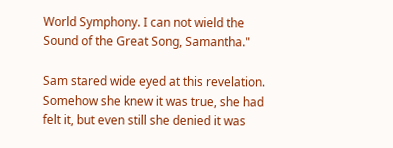World Symphony. I can not wield the Sound of the Great Song, Samantha."

Sam stared wide eyed at this revelation. Somehow she knew it was true, she had felt it, but even still she denied it was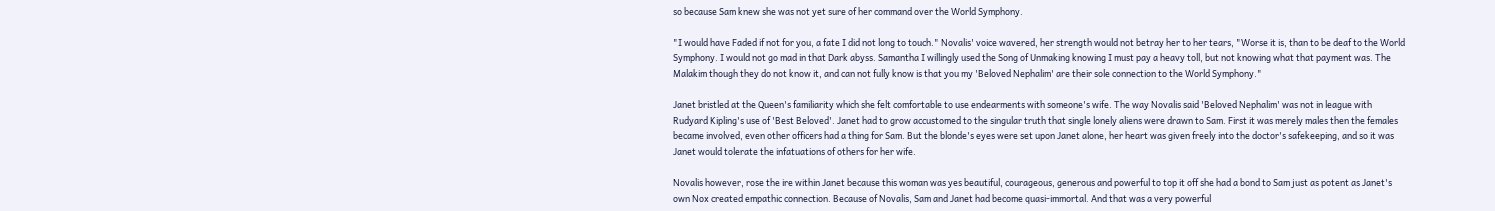so because Sam knew she was not yet sure of her command over the World Symphony.

"I would have Faded if not for you, a fate I did not long to touch." Novalis' voice wavered, her strength would not betray her to her tears, "Worse it is, than to be deaf to the World Symphony. I would not go mad in that Dark abyss. Samantha I willingly used the Song of Unmaking knowing I must pay a heavy toll, but not knowing what that payment was. The Malakim though they do not know it, and can not fully know is that you my 'Beloved Nephalim' are their sole connection to the World Symphony."

Janet bristled at the Queen's familiarity which she felt comfortable to use endearments with someone's wife. The way Novalis said 'Beloved Nephalim' was not in league with Rudyard Kipling's use of 'Best Beloved'. Janet had to grow accustomed to the singular truth that single lonely aliens were drawn to Sam. First it was merely males then the females became involved, even other officers had a thing for Sam. But the blonde's eyes were set upon Janet alone, her heart was given freely into the doctor's safekeeping, and so it was Janet would tolerate the infatuations of others for her wife.

Novalis however, rose the ire within Janet because this woman was yes beautiful, courageous, generous and powerful to top it off she had a bond to Sam just as potent as Janet's own Nox created empathic connection. Because of Novalis, Sam and Janet had become quasi-immortal. And that was a very powerful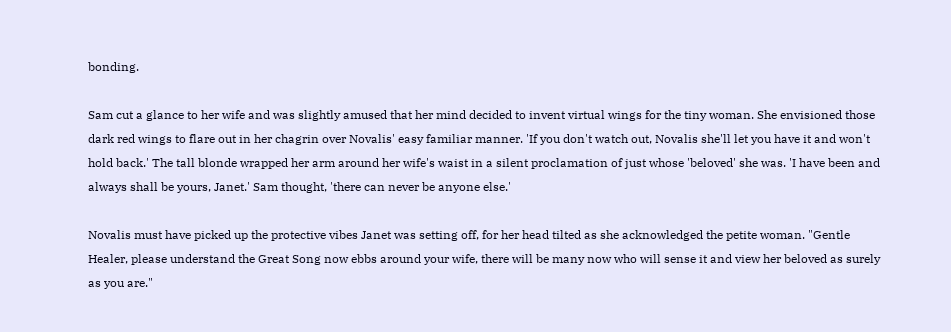bonding.

Sam cut a glance to her wife and was slightly amused that her mind decided to invent virtual wings for the tiny woman. She envisioned those dark red wings to flare out in her chagrin over Novalis' easy familiar manner. 'If you don't watch out, Novalis she'll let you have it and won't hold back.' The tall blonde wrapped her arm around her wife's waist in a silent proclamation of just whose 'beloved' she was. 'I have been and always shall be yours, Janet.' Sam thought, 'there can never be anyone else.'

Novalis must have picked up the protective vibes Janet was setting off, for her head tilted as she acknowledged the petite woman. "Gentle Healer, please understand the Great Song now ebbs around your wife, there will be many now who will sense it and view her beloved as surely as you are."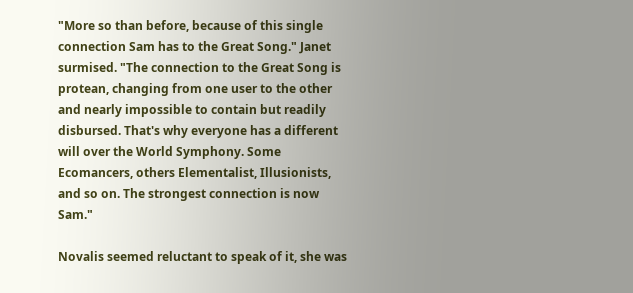"More so than before, because of this single connection Sam has to the Great Song." Janet surmised. "The connection to the Great Song is protean, changing from one user to the other and nearly impossible to contain but readily disbursed. That's why everyone has a different will over the World Symphony. Some Ecomancers, others Elementalist, Illusionists, and so on. The strongest connection is now Sam."

Novalis seemed reluctant to speak of it, she was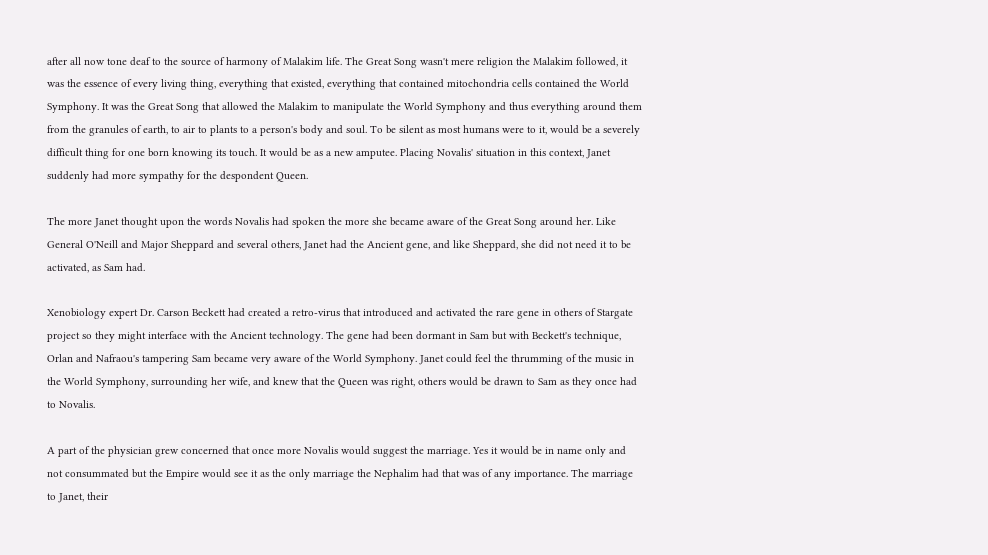after all now tone deaf to the source of harmony of Malakim life. The Great Song wasn't mere religion the Malakim followed, it was the essence of every living thing, everything that existed, everything that contained mitochondria cells contained the World Symphony. It was the Great Song that allowed the Malakim to manipulate the World Symphony and thus everything around them from the granules of earth, to air to plants to a person's body and soul. To be silent as most humans were to it, would be a severely difficult thing for one born knowing its touch. It would be as a new amputee. Placing Novalis' situation in this context, Janet suddenly had more sympathy for the despondent Queen.

The more Janet thought upon the words Novalis had spoken the more she became aware of the Great Song around her. Like General O'Neill and Major Sheppard and several others, Janet had the Ancient gene, and like Sheppard, she did not need it to be activated, as Sam had.

Xenobiology expert Dr. Carson Beckett had created a retro-virus that introduced and activated the rare gene in others of Stargate project so they might interface with the Ancient technology. The gene had been dormant in Sam but with Beckett's technique, Orlan and Nafraou's tampering Sam became very aware of the World Symphony. Janet could feel the thrumming of the music in the World Symphony, surrounding her wife, and knew that the Queen was right, others would be drawn to Sam as they once had to Novalis.

A part of the physician grew concerned that once more Novalis would suggest the marriage. Yes it would be in name only and not consummated but the Empire would see it as the only marriage the Nephalim had that was of any importance. The marriage to Janet, their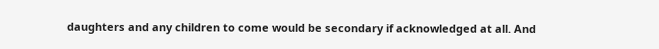daughters and any children to come would be secondary if acknowledged at all. And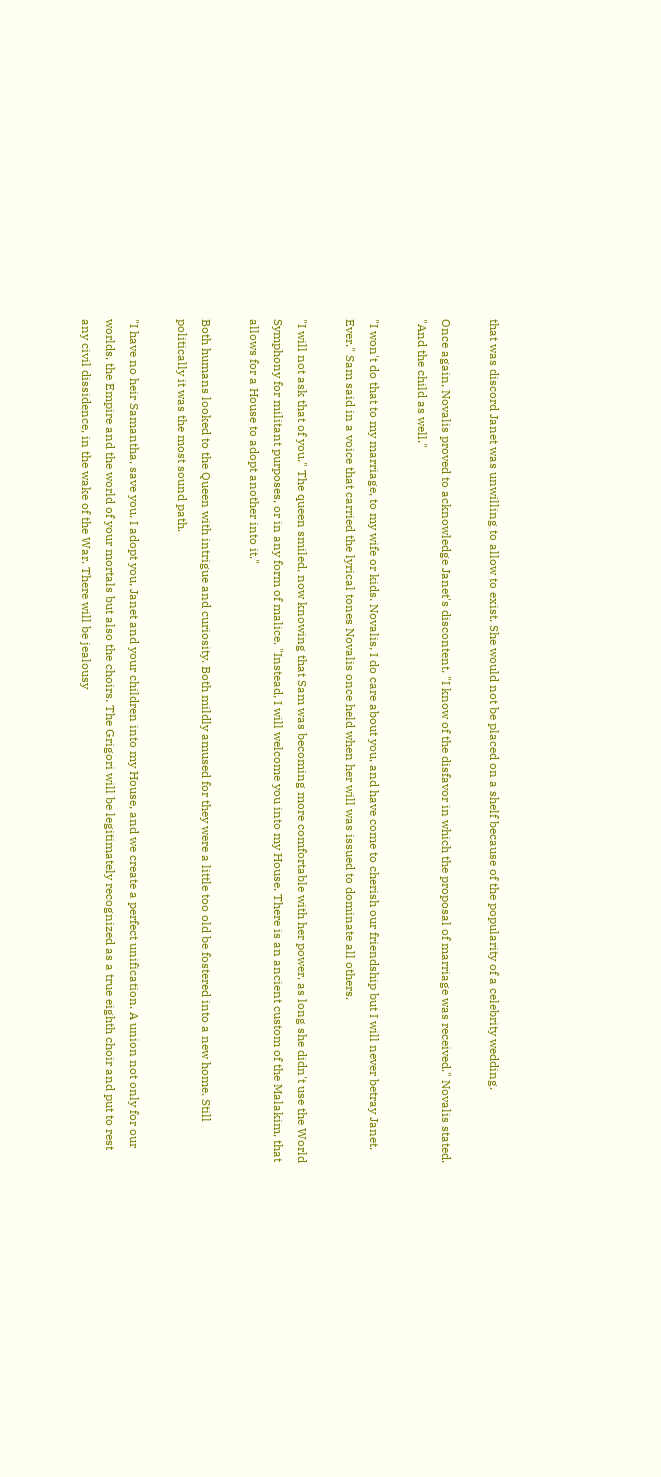that was discord Janet was unwilling to allow to exist. She would not be placed on a shelf because of the popularity of a celebrity wedding.

Once again, Novalis proved to acknowledge Janet's discontent. "I know of the disfavor in which the proposal of marriage was received." Novalis stated. "And the child as well."

"I won't do that to my marriage, to my wife or kids. Novalis, I do care about you, and have come to cherish our friendship but I will never betray Janet. Ever." Sam said in a voice that carried the lyrical tones Novalis once held when her will was issued to dominate all others.

"I will not ask that of you." The queen smiled, now knowing that Sam was becoming more comfortable with her power, as long she didn't use the World Symphony for militant purposes, or in any form of malice. "Instead, I will welcome you into my House. There is an ancient custom of the Malakim, that allows for a House to adopt another into it."

Both humans looked to the Queen with intrigue and curiosity. Both mildly amused for they were a little too old be fostered into a new home. Still politically it was the most sound path.

"I have no heir Samantha, save you. I adopt you, Janet and your children into my House, and we create a perfect unification. A union not only for our worlds, the Empire and the world of your mortals but also the choirs. The Grigori will be legitimately recognized as a true eighth choir and put to rest any civil dissidence, in the wake of the War. There will be jealousy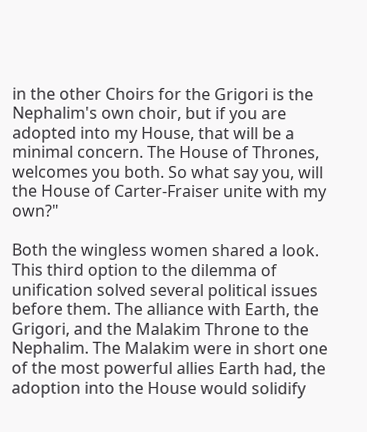in the other Choirs for the Grigori is the Nephalim's own choir, but if you are adopted into my House, that will be a minimal concern. The House of Thrones, welcomes you both. So what say you, will the House of Carter-Fraiser unite with my own?"

Both the wingless women shared a look. This third option to the dilemma of unification solved several political issues before them. The alliance with Earth, the Grigori, and the Malakim Throne to the Nephalim. The Malakim were in short one of the most powerful allies Earth had, the adoption into the House would solidify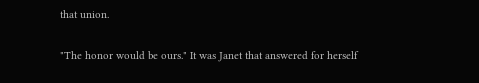that union.

"The honor would be ours." It was Janet that answered for herself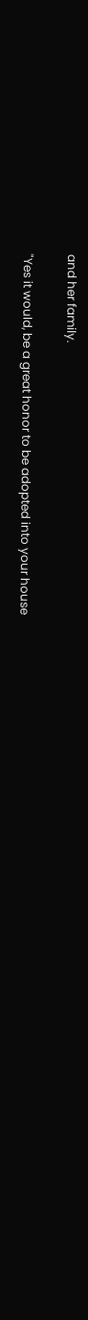and her family.

"Yes it would, be a great honor to be adopted into your house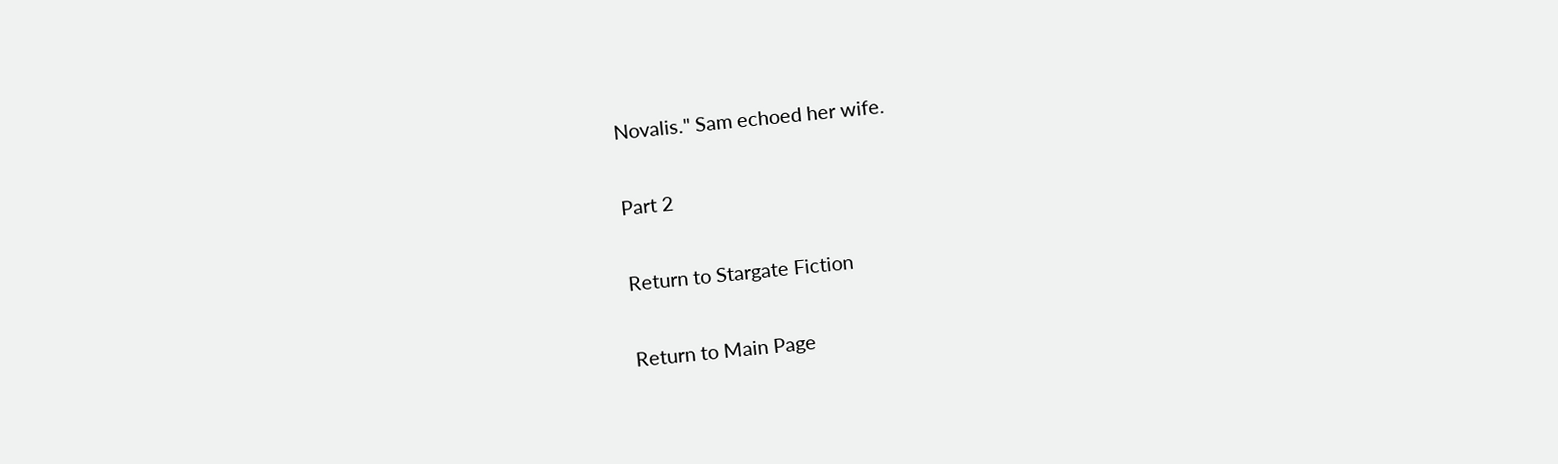Novalis." Sam echoed her wife.

Part 2

Return to Stargate Fiction

Return to Main Page